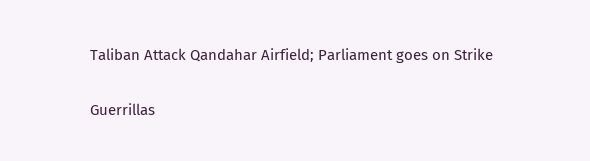Taliban Attack Qandahar Airfield; Parliament goes on Strike

Guerrillas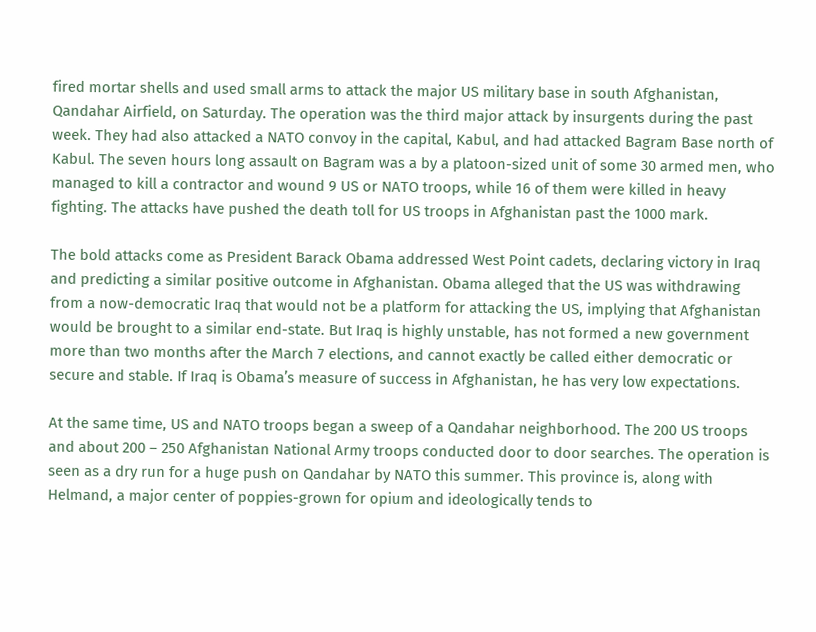fired mortar shells and used small arms to attack the major US military base in south Afghanistan, Qandahar Airfield, on Saturday. The operation was the third major attack by insurgents during the past week. They had also attacked a NATO convoy in the capital, Kabul, and had attacked Bagram Base north of Kabul. The seven hours long assault on Bagram was a by a platoon-sized unit of some 30 armed men, who managed to kill a contractor and wound 9 US or NATO troops, while 16 of them were killed in heavy fighting. The attacks have pushed the death toll for US troops in Afghanistan past the 1000 mark.

The bold attacks come as President Barack Obama addressed West Point cadets, declaring victory in Iraq and predicting a similar positive outcome in Afghanistan. Obama alleged that the US was withdrawing from a now-democratic Iraq that would not be a platform for attacking the US, implying that Afghanistan would be brought to a similar end-state. But Iraq is highly unstable, has not formed a new government more than two months after the March 7 elections, and cannot exactly be called either democratic or secure and stable. If Iraq is Obama’s measure of success in Afghanistan, he has very low expectations.

At the same time, US and NATO troops began a sweep of a Qandahar neighborhood. The 200 US troops and about 200 – 250 Afghanistan National Army troops conducted door to door searches. The operation is seen as a dry run for a huge push on Qandahar by NATO this summer. This province is, along with Helmand, a major center of poppies-grown for opium and ideologically tends to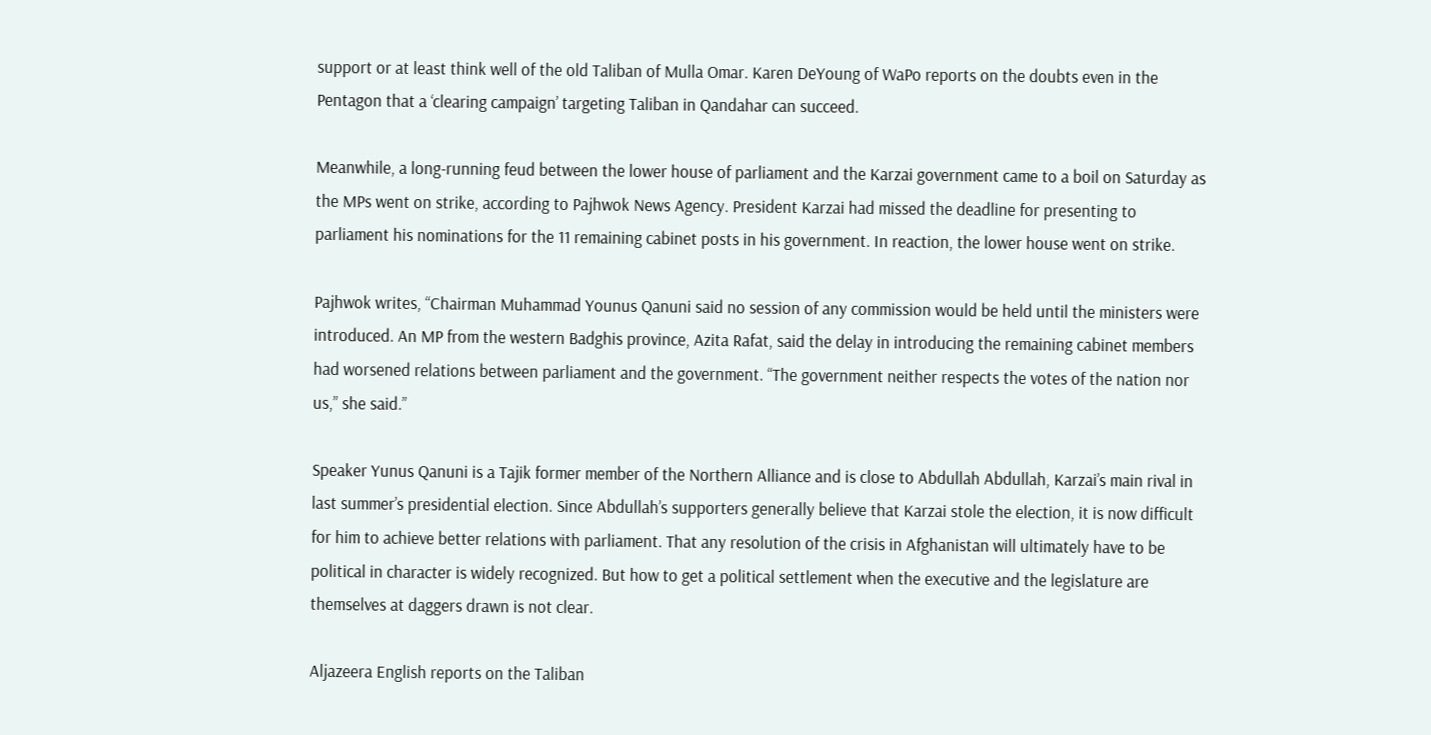support or at least think well of the old Taliban of Mulla Omar. Karen DeYoung of WaPo reports on the doubts even in the Pentagon that a ‘clearing campaign’ targeting Taliban in Qandahar can succeed.

Meanwhile, a long-running feud between the lower house of parliament and the Karzai government came to a boil on Saturday as the MPs went on strike, according to Pajhwok News Agency. President Karzai had missed the deadline for presenting to parliament his nominations for the 11 remaining cabinet posts in his government. In reaction, the lower house went on strike.

Pajhwok writes, “Chairman Muhammad Younus Qanuni said no session of any commission would be held until the ministers were introduced. An MP from the western Badghis province, Azita Rafat, said the delay in introducing the remaining cabinet members had worsened relations between parliament and the government. “The government neither respects the votes of the nation nor us,” she said.”

Speaker Yunus Qanuni is a Tajik former member of the Northern Alliance and is close to Abdullah Abdullah, Karzai’s main rival in last summer’s presidential election. Since Abdullah’s supporters generally believe that Karzai stole the election, it is now difficult for him to achieve better relations with parliament. That any resolution of the crisis in Afghanistan will ultimately have to be political in character is widely recognized. But how to get a political settlement when the executive and the legislature are themselves at daggers drawn is not clear.

Aljazeera English reports on the Taliban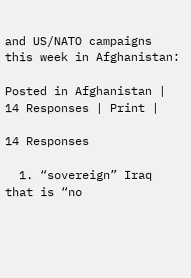and US/NATO campaigns this week in Afghanistan:

Posted in Afghanistan | 14 Responses | Print |

14 Responses

  1. “sovereign” Iraq that is “no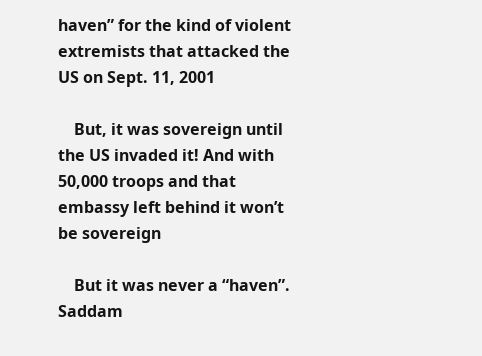haven” for the kind of violent extremists that attacked the US on Sept. 11, 2001

    But, it was sovereign until the US invaded it! And with 50,000 troops and that embassy left behind it won’t be sovereign

    But it was never a “haven”. Saddam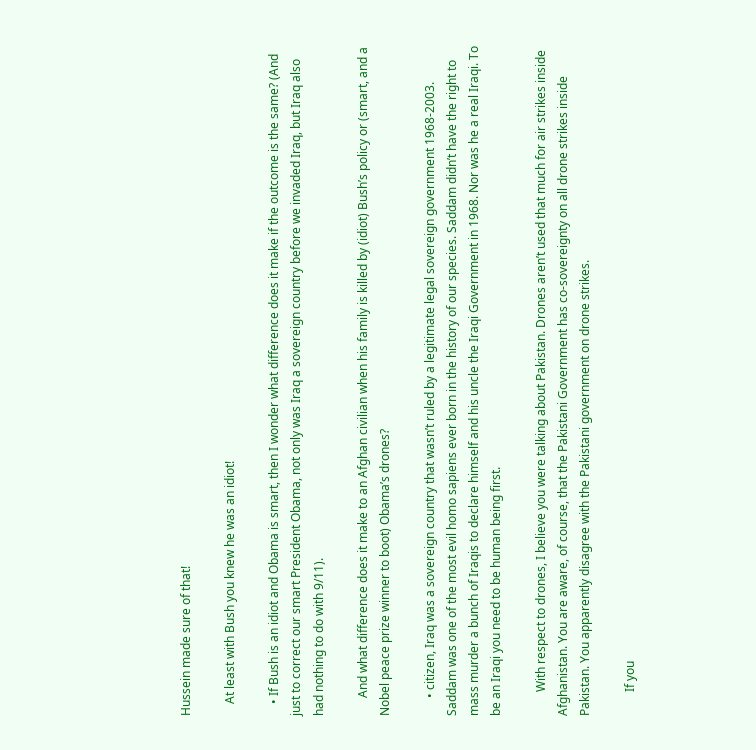Hussein made sure of that!

    At least with Bush you knew he was an idiot!

    • If Bush is an idiot and Obama is smart, then I wonder what difference does it make if the outcome is the same? (And just to correct our smart President Obama, not only was Iraq a sovereign country before we invaded Iraq, but Iraq also had nothing to do with 9/11).

      And what difference does it make to an Afghan civilian when his family is killed by (idiot) Bush’s policy or (smart, and a Nobel peace prize winner to boot) Obama’s drones?

      • citizen, Iraq was a sovereign country that wasn’t ruled by a legitimate legal sovereign government 1968-2003. Saddam was one of the most evil homo sapiens ever born in the history of our species. Saddam didn’t have the right to mass murder a bunch of Iraqis to declare himself and his uncle the Iraqi Government in 1968. Nor was he a real Iraqi. To be an Iraqi you need to be human being first.

        With respect to drones, I believe you were talking about Pakistan. Drones aren’t used that much for air strikes inside Afghanistan. You are aware, of course, that the Pakistani Government has co-sovereignty on all drone strikes inside Pakistan. You apparently disagree with the Pakistani government on drone strikes.

        If you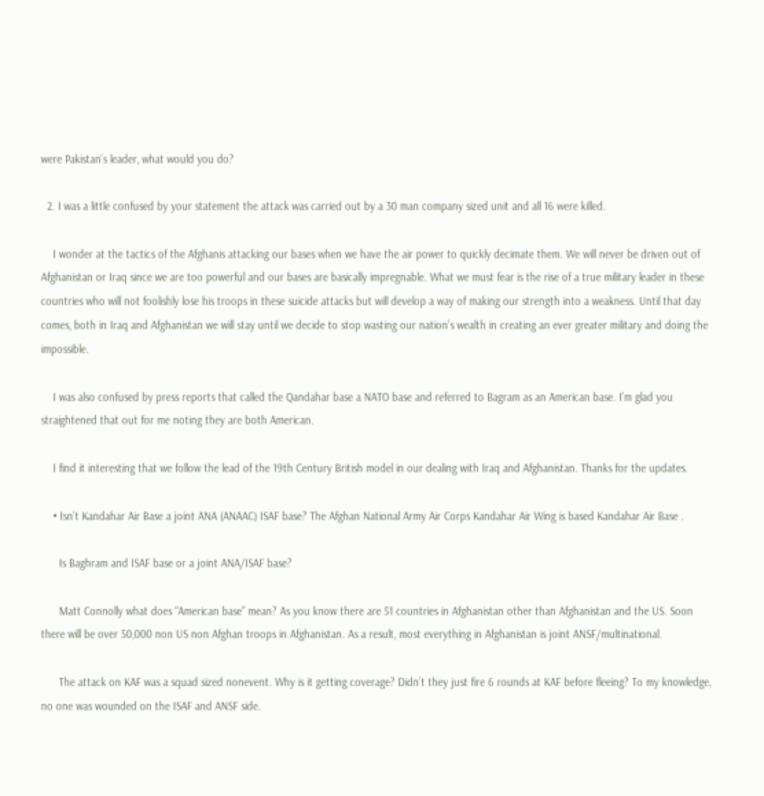were Pakistan’s leader, what would you do?

  2. I was a little confused by your statement the attack was carried out by a 30 man company sized unit and all 16 were killed.

    I wonder at the tactics of the Afghanis attacking our bases when we have the air power to quickly decimate them. We will never be driven out of Afghanistan or Iraq since we are too powerful and our bases are basically impregnable. What we must fear is the rise of a true military leader in these countries who will not foolishly lose his troops in these suicide attacks but will develop a way of making our strength into a weakness. Until that day comes, both in Iraq and Afghanistan we will stay until we decide to stop wasting our nation’s wealth in creating an ever greater military and doing the impossible.

    I was also confused by press reports that called the Qandahar base a NATO base and referred to Bagram as an American base. I’m glad you straightened that out for me noting they are both American.

    I find it interesting that we follow the lead of the 19th Century British model in our dealing with Iraq and Afghanistan. Thanks for the updates.

    • Isn’t Kandahar Air Base a joint ANA (ANAAC) ISAF base? The Afghan National Army Air Corps Kandahar Air Wing is based Kandahar Air Base .

      Is Baghram and ISAF base or a joint ANA/ISAF base?

      Matt Connolly what does “American base” mean? As you know there are 51 countries in Afghanistan other than Afghanistan and the US. Soon there will be over 50,000 non US non Afghan troops in Afghanistan. As a result, most everything in Afghanistan is joint ANSF/multinational.

      The attack on KAF was a squad sized nonevent. Why is it getting coverage? Didn’t they just fire 6 rounds at KAF before fleeing? To my knowledge, no one was wounded on the ISAF and ANSF side.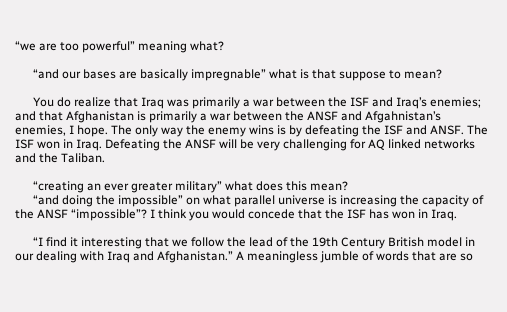“we are too powerful” meaning what?

      “and our bases are basically impregnable” what is that suppose to mean?

      You do realize that Iraq was primarily a war between the ISF and Iraq’s enemies; and that Afghanistan is primarily a war between the ANSF and Afgahnistan’s enemies, I hope. The only way the enemy wins is by defeating the ISF and ANSF. The ISF won in Iraq. Defeating the ANSF will be very challenging for AQ linked networks and the Taliban.

      “creating an ever greater military” what does this mean?
      “and doing the impossible” on what parallel universe is increasing the capacity of the ANSF “impossible”? I think you would concede that the ISF has won in Iraq.

      “I find it interesting that we follow the lead of the 19th Century British model in our dealing with Iraq and Afghanistan.” A meaningless jumble of words that are so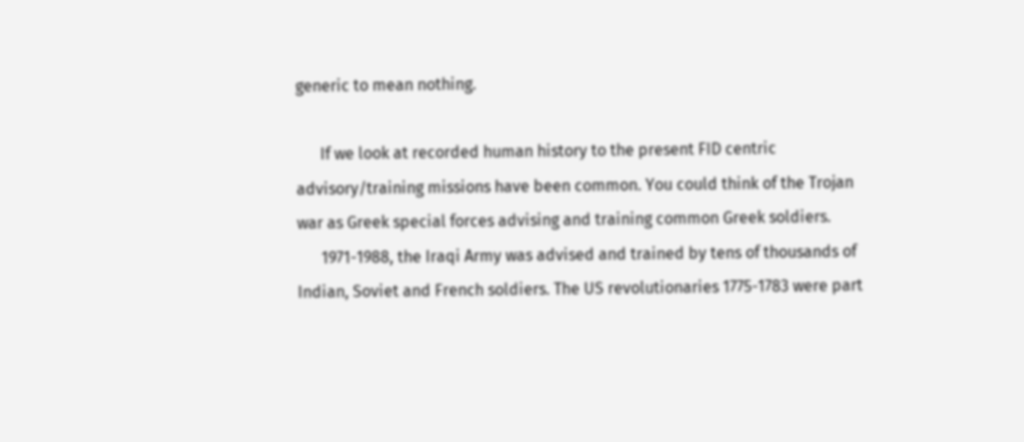generic to mean nothing.

      If we look at recorded human history to the present FID centric advisory/training missions have been common. You could think of the Trojan war as Greek special forces advising and training common Greek soldiers.
      1971-1988, the Iraqi Army was advised and trained by tens of thousands of Indian, Soviet and French soldiers. The US revolutionaries 1775-1783 were part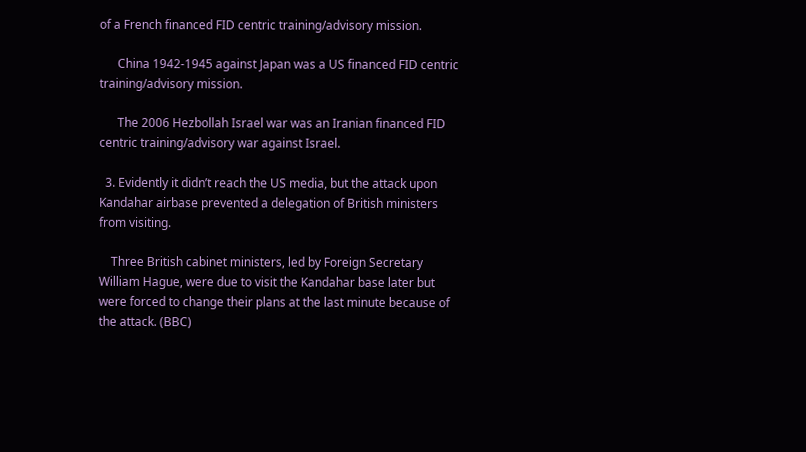of a French financed FID centric training/advisory mission.

      China 1942-1945 against Japan was a US financed FID centric training/advisory mission.

      The 2006 Hezbollah Israel war was an Iranian financed FID centric training/advisory war against Israel.

  3. Evidently it didn’t reach the US media, but the attack upon Kandahar airbase prevented a delegation of British ministers from visiting.

    Three British cabinet ministers, led by Foreign Secretary William Hague, were due to visit the Kandahar base later but were forced to change their plans at the last minute because of the attack. (BBC)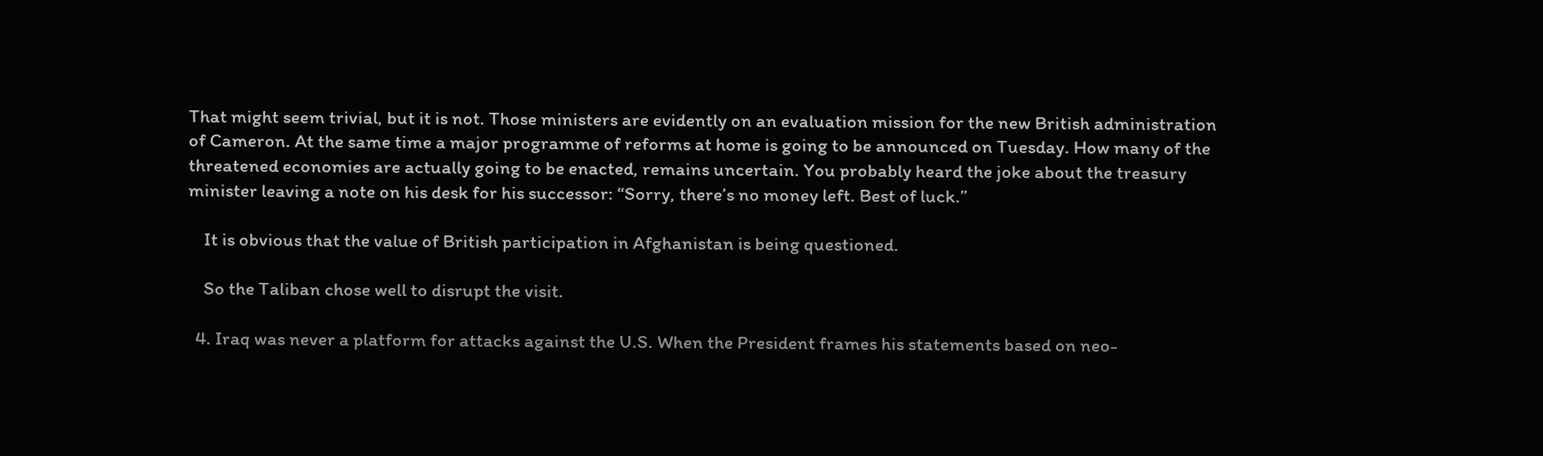That might seem trivial, but it is not. Those ministers are evidently on an evaluation mission for the new British administration of Cameron. At the same time a major programme of reforms at home is going to be announced on Tuesday. How many of the threatened economies are actually going to be enacted, remains uncertain. You probably heard the joke about the treasury minister leaving a note on his desk for his successor: “Sorry, there’s no money left. Best of luck.”

    It is obvious that the value of British participation in Afghanistan is being questioned.

    So the Taliban chose well to disrupt the visit.

  4. Iraq was never a platform for attacks against the U.S. When the President frames his statements based on neo-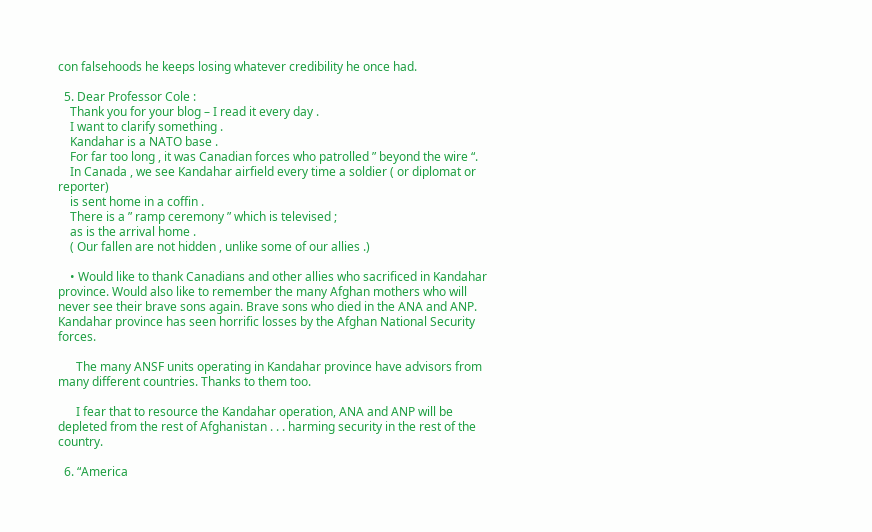con falsehoods he keeps losing whatever credibility he once had.

  5. Dear Professor Cole :
    Thank you for your blog – I read it every day .
    I want to clarify something .
    Kandahar is a NATO base .
    For far too long , it was Canadian forces who patrolled ” beyond the wire “.
    In Canada , we see Kandahar airfield every time a soldier ( or diplomat or reporter)
    is sent home in a coffin .
    There is a ” ramp ceremony ” which is televised ;
    as is the arrival home .
    ( Our fallen are not hidden , unlike some of our allies .)

    • Would like to thank Canadians and other allies who sacrificed in Kandahar province. Would also like to remember the many Afghan mothers who will never see their brave sons again. Brave sons who died in the ANA and ANP. Kandahar province has seen horrific losses by the Afghan National Security forces.

      The many ANSF units operating in Kandahar province have advisors from many different countries. Thanks to them too.

      I fear that to resource the Kandahar operation, ANA and ANP will be depleted from the rest of Afghanistan . . . harming security in the rest of the country.

  6. “America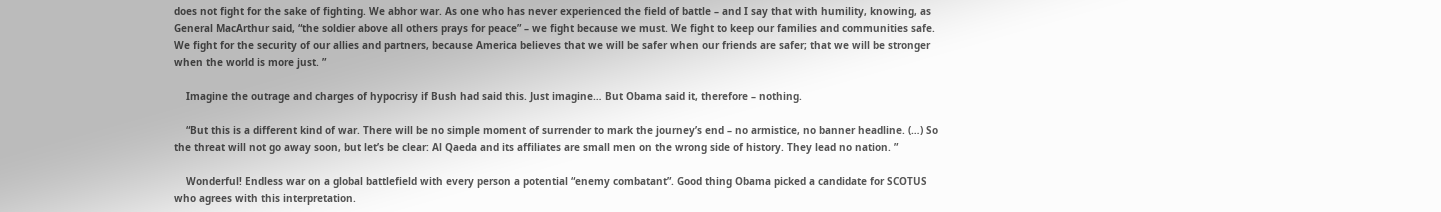does not fight for the sake of fighting. We abhor war. As one who has never experienced the field of battle – and I say that with humility, knowing, as General MacArthur said, “the soldier above all others prays for peace” – we fight because we must. We fight to keep our families and communities safe. We fight for the security of our allies and partners, because America believes that we will be safer when our friends are safer; that we will be stronger when the world is more just. ”

    Imagine the outrage and charges of hypocrisy if Bush had said this. Just imagine… But Obama said it, therefore – nothing.

    “But this is a different kind of war. There will be no simple moment of surrender to mark the journey’s end – no armistice, no banner headline. (…) So the threat will not go away soon, but let’s be clear: Al Qaeda and its affiliates are small men on the wrong side of history. They lead no nation. ”

    Wonderful! Endless war on a global battlefield with every person a potential “enemy combatant”. Good thing Obama picked a candidate for SCOTUS who agrees with this interpretation.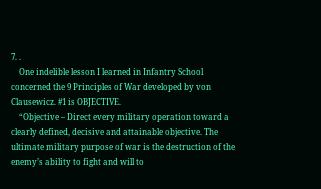7. .
    One indelible lesson I learned in Infantry School concerned the 9 Principles of War developed by von Clausewicz. #1 is OBJECTIVE.
    “Objective – Direct every military operation toward a clearly defined, decisive and attainable objective. The ultimate military purpose of war is the destruction of the enemy’s ability to fight and will to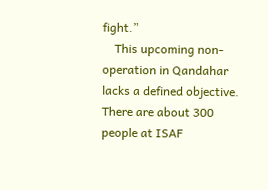fight.”
    This upcoming non-operation in Qandahar lacks a defined objective. There are about 300 people at ISAF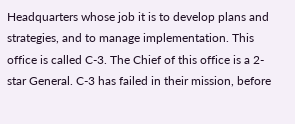Headquarters whose job it is to develop plans and strategies, and to manage implementation. This office is called C-3. The Chief of this office is a 2-star General. C-3 has failed in their mission, before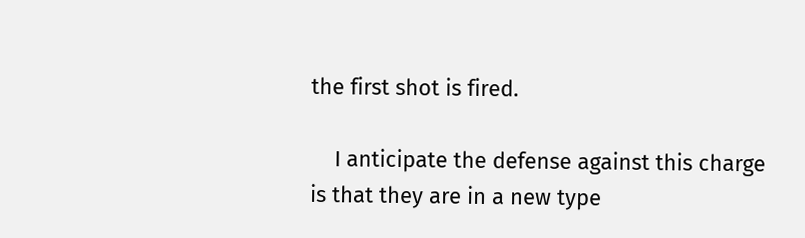the first shot is fired.

    I anticipate the defense against this charge is that they are in a new type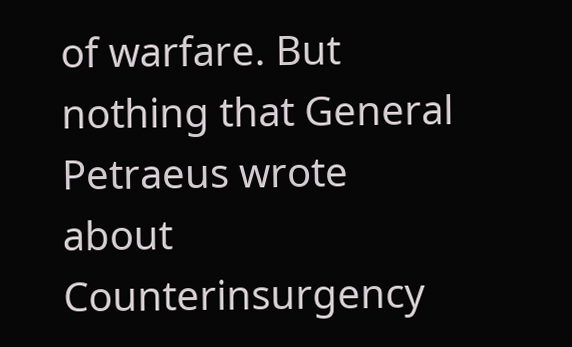of warfare. But nothing that General Petraeus wrote about Counterinsurgency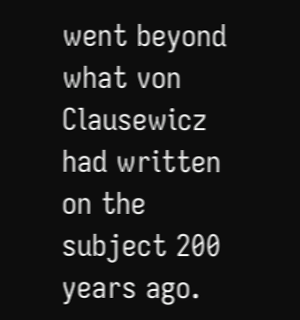went beyond what von Clausewicz had written on the subject 200 years ago.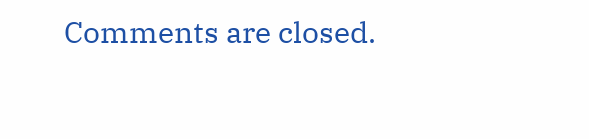Comments are closed.